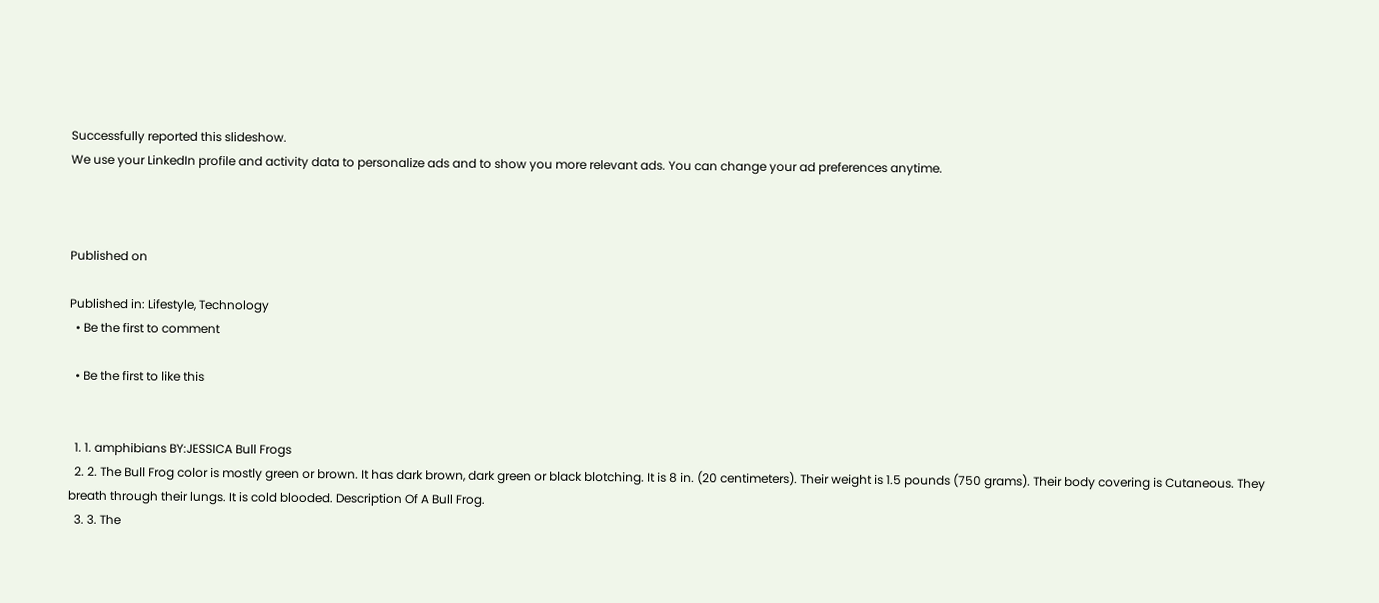Successfully reported this slideshow.
We use your LinkedIn profile and activity data to personalize ads and to show you more relevant ads. You can change your ad preferences anytime.



Published on

Published in: Lifestyle, Technology
  • Be the first to comment

  • Be the first to like this


  1. 1. amphibians BY:JESSICA Bull Frogs
  2. 2. The Bull Frog color is mostly green or brown. It has dark brown, dark green or black blotching. It is 8 in. (20 centimeters). Their weight is 1.5 pounds (750 grams). Their body covering is Cutaneous. They breath through their lungs. It is cold blooded. Description Of A Bull Frog.
  3. 3. The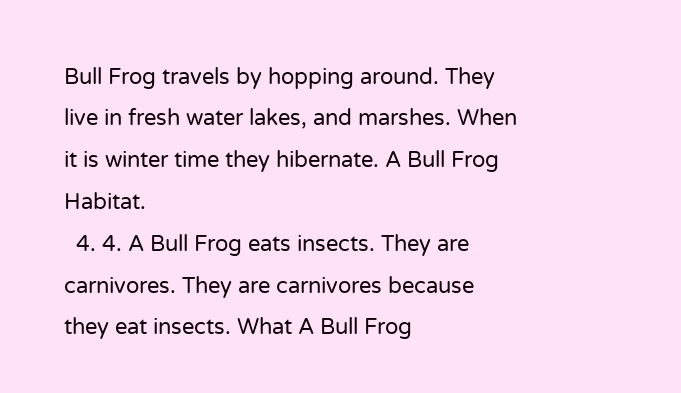Bull Frog travels by hopping around. They live in fresh water lakes, and marshes. When it is winter time they hibernate. A Bull Frog Habitat.
  4. 4. A Bull Frog eats insects. They are carnivores. They are carnivores because they eat insects. What A Bull Frog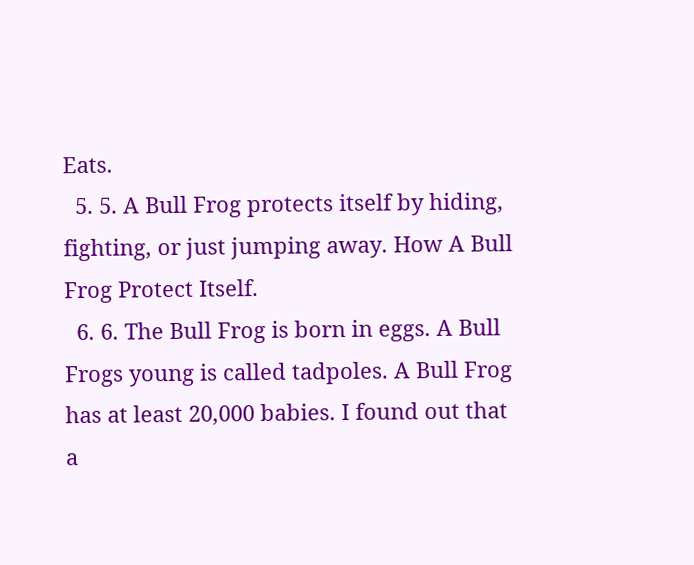Eats.
  5. 5. A Bull Frog protects itself by hiding, fighting, or just jumping away. How A Bull Frog Protect Itself.
  6. 6. The Bull Frog is born in eggs. A Bull Frogs young is called tadpoles. A Bull Frog has at least 20,000 babies. I found out that a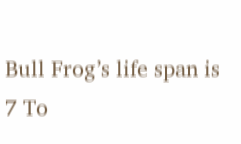Bull Frog’s life span is 7 To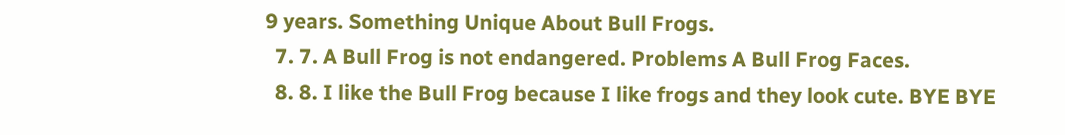9 years. Something Unique About Bull Frogs.
  7. 7. A Bull Frog is not endangered. Problems A Bull Frog Faces.
  8. 8. I like the Bull Frog because I like frogs and they look cute. BYE BYE